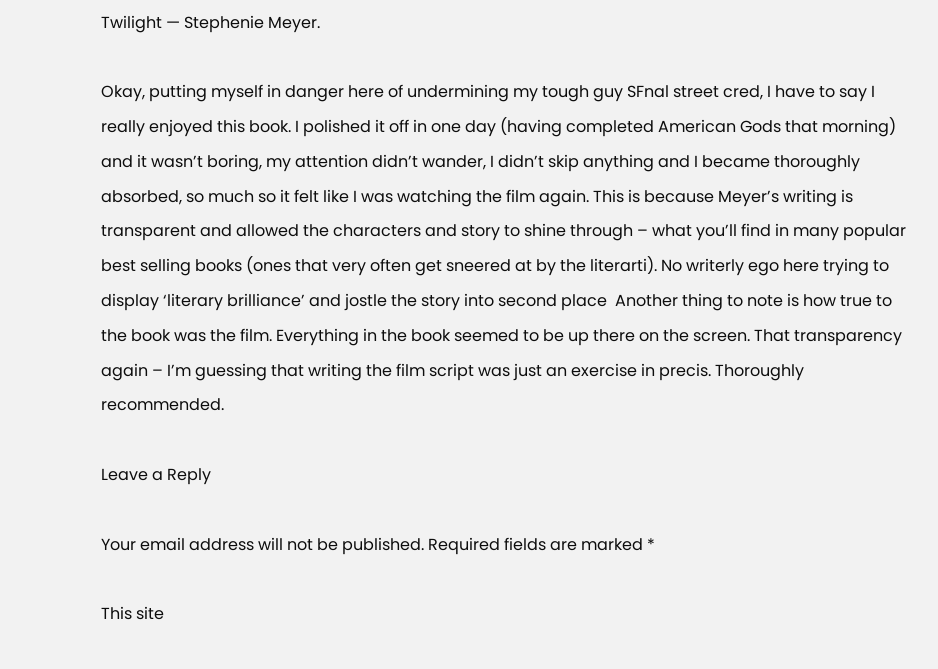Twilight — Stephenie Meyer.

Okay, putting myself in danger here of undermining my tough guy SFnal street cred, I have to say I really enjoyed this book. I polished it off in one day (having completed American Gods that morning) and it wasn’t boring, my attention didn’t wander, I didn’t skip anything and I became thoroughly absorbed, so much so it felt like I was watching the film again. This is because Meyer’s writing is transparent and allowed the characters and story to shine through – what you’ll find in many popular best selling books (ones that very often get sneered at by the literarti). No writerly ego here trying to display ‘literary brilliance’ and jostle the story into second place  Another thing to note is how true to the book was the film. Everything in the book seemed to be up there on the screen. That transparency again – I’m guessing that writing the film script was just an exercise in precis. Thoroughly recommended.

Leave a Reply

Your email address will not be published. Required fields are marked *

This site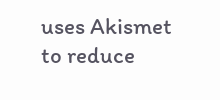uses Akismet to reduce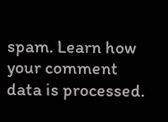spam. Learn how your comment data is processed.